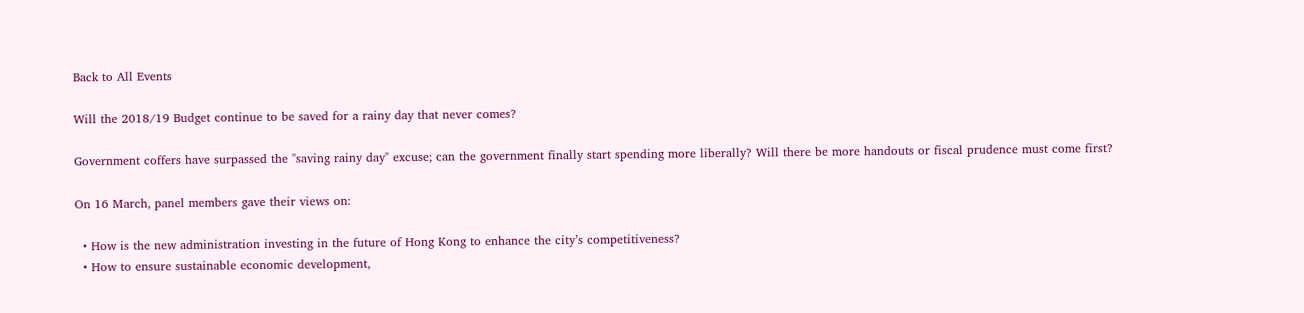Back to All Events

Will the 2018/19 Budget continue to be saved for a rainy day that never comes?

Government coffers have surpassed the "saving rainy day" excuse; can the government finally start spending more liberally? Will there be more handouts or fiscal prudence must come first?

On 16 March, panel members gave their views on:

  • How is the new administration investing in the future of Hong Kong to enhance the city’s competitiveness?
  • How to ensure sustainable economic development,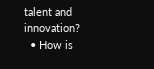talent and innovation?
  • How is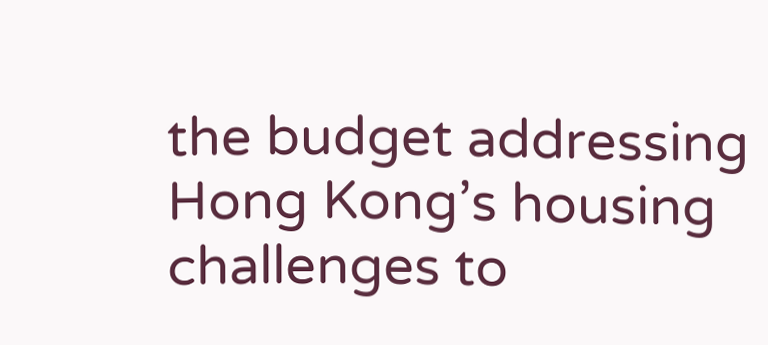the budget addressing Hong Kong’s housing challenges to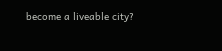become a liveable city?